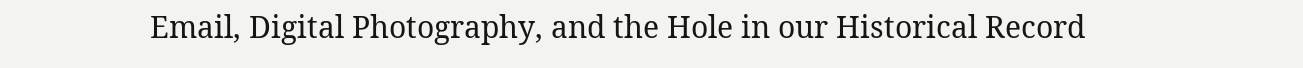Email, Digital Photography, and the Hole in our Historical Record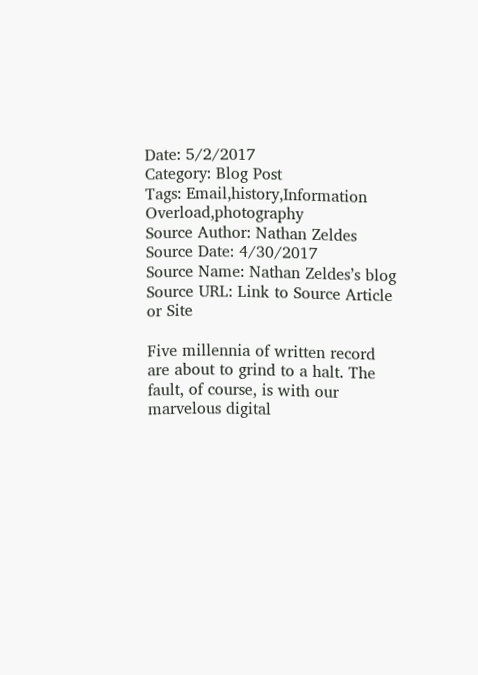Date: 5/2/2017
Category: Blog Post
Tags: Email,history,Information Overload,photography
Source Author: Nathan Zeldes
Source Date: 4/30/2017
Source Name: Nathan Zeldes’s blog
Source URL: Link to Source Article or Site

Five millennia of written record are about to grind to a halt. The fault, of course, is with our marvelous digital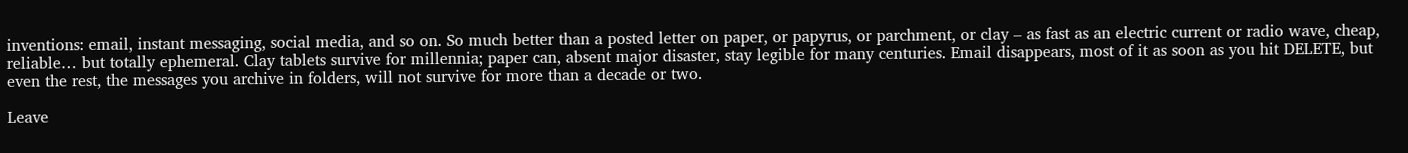inventions: email, instant messaging, social media, and so on. So much better than a posted letter on paper, or papyrus, or parchment, or clay – as fast as an electric current or radio wave, cheap, reliable… but totally ephemeral. Clay tablets survive for millennia; paper can, absent major disaster, stay legible for many centuries. Email disappears, most of it as soon as you hit DELETE, but even the rest, the messages you archive in folders, will not survive for more than a decade or two.

Leave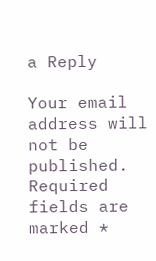a Reply

Your email address will not be published. Required fields are marked *